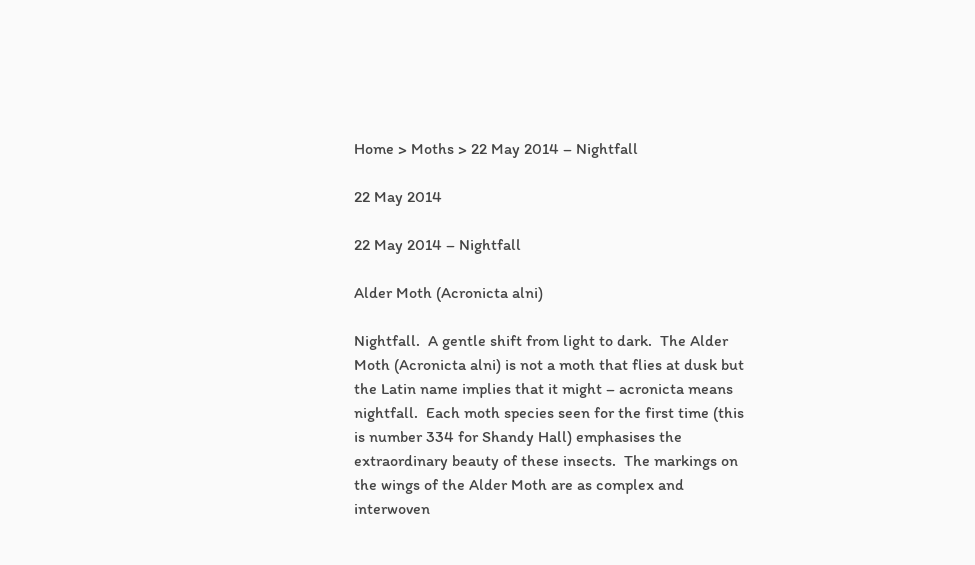Home > Moths > 22 May 2014 – Nightfall

22 May 2014

22 May 2014 – Nightfall

Alder Moth (Acronicta alni)

Nightfall.  A gentle shift from light to dark.  The Alder Moth (Acronicta alni) is not a moth that flies at dusk but the Latin name implies that it might – acronicta means nightfall.  Each moth species seen for the first time (this is number 334 for Shandy Hall) emphasises the extraordinary beauty of these insects.  The markings on the wings of the Alder Moth are as complex and interwoven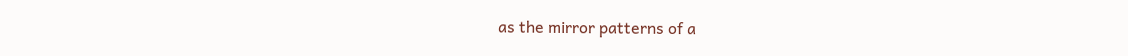as the mirror patterns of a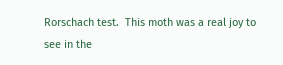Rorschach test.  This moth was a real joy to see in the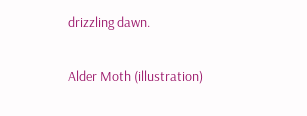drizzling dawn.

Alder Moth (illustration)